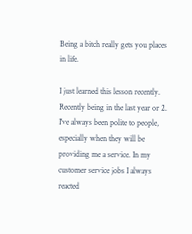Being a bitch really gets you places in life.

I just learned this lesson recently. Recently being in the last year or 2. I've always been polite to people, especially when they will be providing me a service. In my customer service jobs I always reacted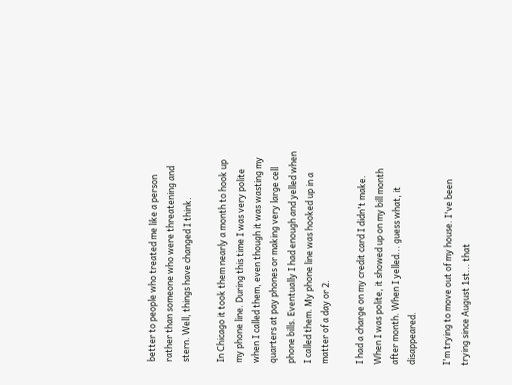better to people who treated me like a person rather than someone who were threatening and stern. Well, things have changed I think.

In Chicago it took them nearly a month to hook up my phone line. During this time I was very polite when I called them, even though it was wasting my quarters at pay phones or making very large cell phone bills. Eventually I had enough and yelled when I called them. My phone line was hooked up in a matter of a day or 2.

I had a charge on my credit card I didn't make. When I was polite, it showed up on my bill month after month. When I yelled... guess what, it disappeared.

I'm trying to move out of my house. I've been trying since August 1st... that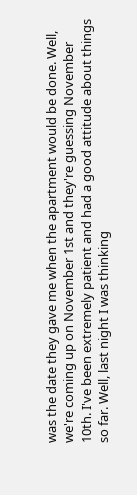was the date they gave me when the apartment would be done. Well, we're coming up on November 1st and they're guessing November 10th. I've been extremely patient and had a good attitude about things so far. Well, last night I was thinking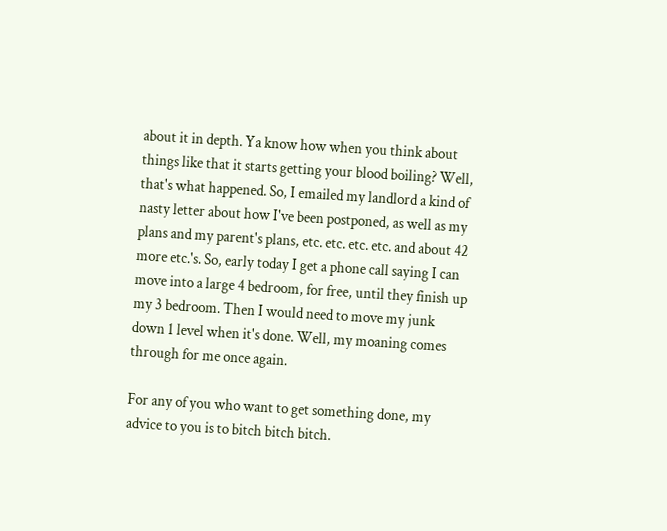about it in depth. Ya know how when you think about things like that it starts getting your blood boiling? Well, that's what happened. So, I emailed my landlord a kind of nasty letter about how I've been postponed, as well as my plans and my parent's plans, etc. etc. etc. etc. and about 42 more etc.'s. So, early today I get a phone call saying I can move into a large 4 bedroom, for free, until they finish up my 3 bedroom. Then I would need to move my junk down 1 level when it's done. Well, my moaning comes through for me once again.

For any of you who want to get something done, my advice to you is to bitch bitch bitch.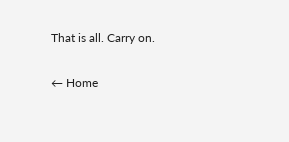That is all. Carry on.

← Home